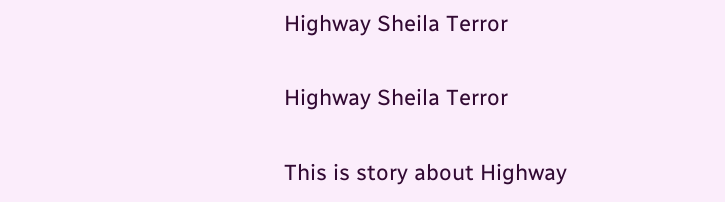Highway Sheila Terror

Highway Sheila Terror

This is story about Highway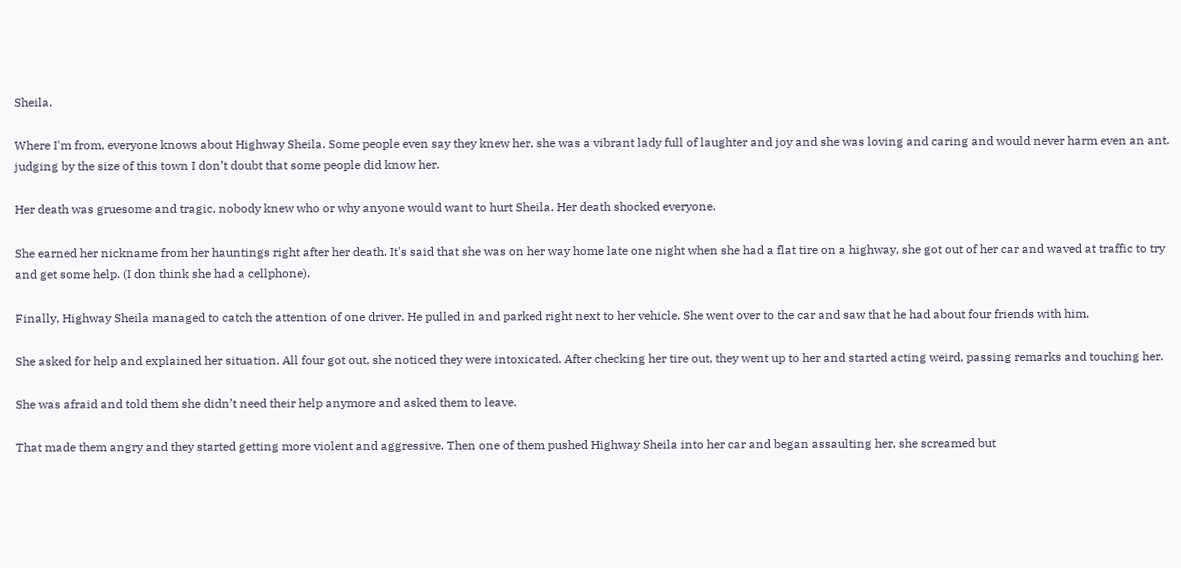Sheila.

Where I'm from, everyone knows about Highway Sheila. Some people even say they knew her, she was a vibrant lady full of laughter and joy and she was loving and caring and would never harm even an ant. judging by the size of this town I don’t doubt that some people did know her.

Her death was gruesome and tragic, nobody knew who or why anyone would want to hurt Sheila. Her death shocked everyone.

She earned her nickname from her hauntings right after her death. It's said that she was on her way home late one night when she had a flat tire on a highway, she got out of her car and waved at traffic to try and get some help. (I don think she had a cellphone).

Finally, Highway Sheila managed to catch the attention of one driver. He pulled in and parked right next to her vehicle. She went over to the car and saw that he had about four friends with him.

She asked for help and explained her situation. All four got out, she noticed they were intoxicated. After checking her tire out, they went up to her and started acting weird, passing remarks and touching her.

She was afraid and told them she didn’t need their help anymore and asked them to leave.

That made them angry and they started getting more violent and aggressive. Then one of them pushed Highway Sheila into her car and began assaulting her, she screamed but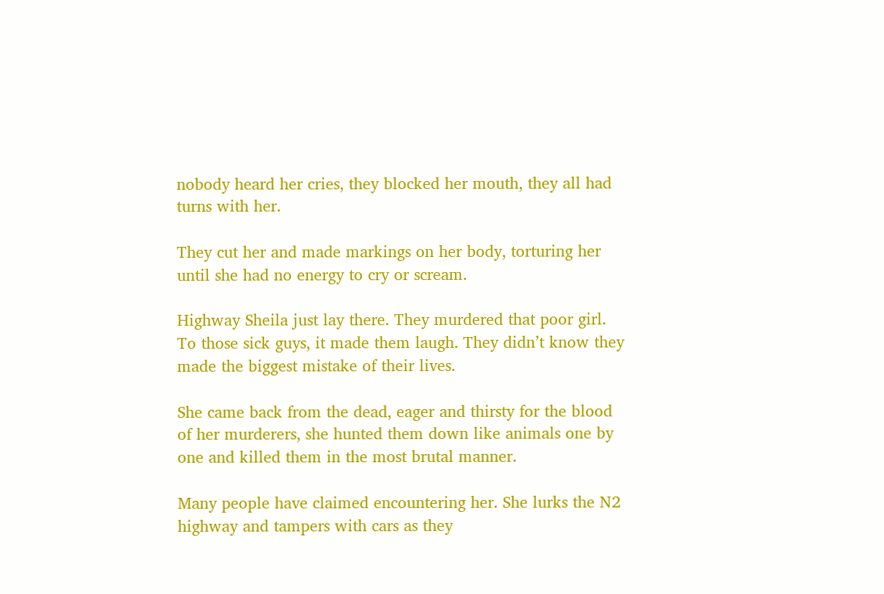nobody heard her cries, they blocked her mouth, they all had turns with her.

They cut her and made markings on her body, torturing her until she had no energy to cry or scream.

Highway Sheila just lay there. They murdered that poor girl.  To those sick guys, it made them laugh. They didn’t know they made the biggest mistake of their lives.

She came back from the dead, eager and thirsty for the blood of her murderers, she hunted them down like animals one by one and killed them in the most brutal manner.

Many people have claimed encountering her. She lurks the N2 highway and tampers with cars as they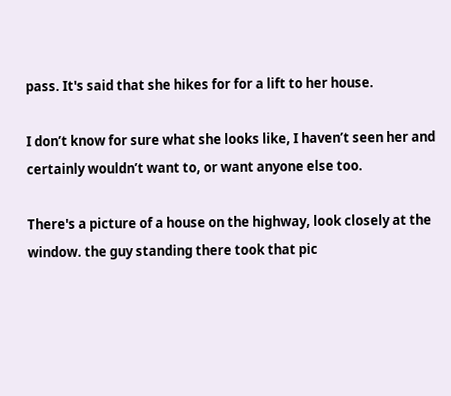pass. It's said that she hikes for for a lift to her house.

I don’t know for sure what she looks like, I haven’t seen her and certainly wouldn’t want to, or want anyone else too.

There's a picture of a house on the highway, look closely at the window. the guy standing there took that pic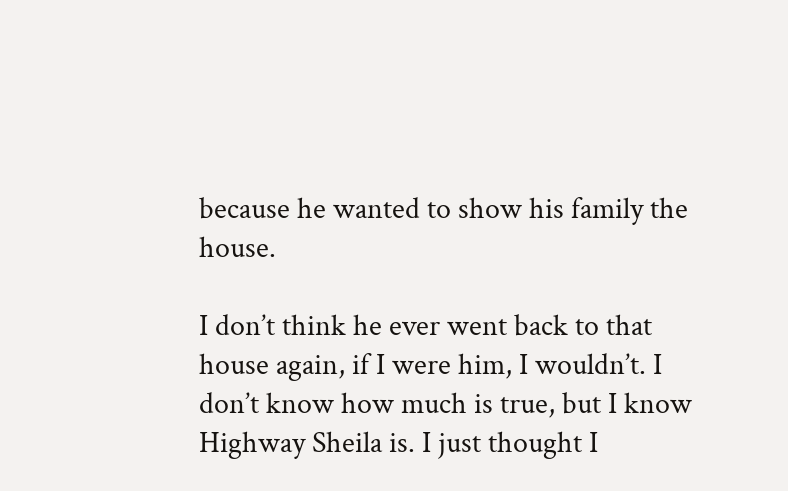because he wanted to show his family the house.

I don’t think he ever went back to that house again, if I were him, I wouldn’t. I don’t know how much is true, but I know Highway Sheila is. I just thought I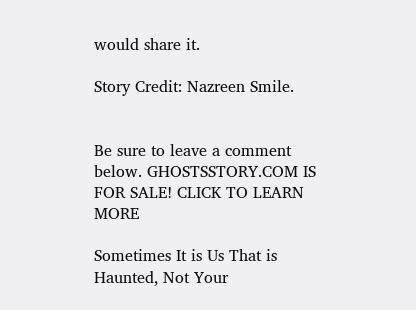would share it.

Story Credit: Nazreen Smile.


Be sure to leave a comment below. GHOSTSSTORY.COM IS FOR SALE! CLICK TO LEARN MORE

Sometimes It is Us That is Haunted, Not Your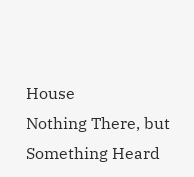House
Nothing There, but Something Heard